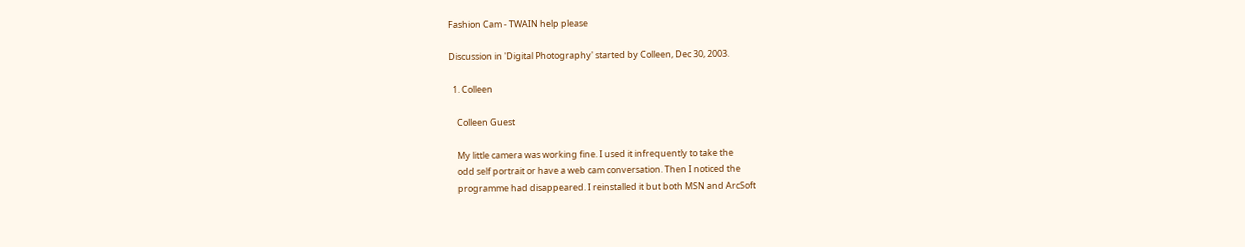Fashion Cam - TWAIN help please

Discussion in 'Digital Photography' started by Colleen, Dec 30, 2003.

  1. Colleen

    Colleen Guest

    My little camera was working fine. I used it infrequently to take the
    odd self portrait or have a web cam conversation. Then I noticed the
    programme had disappeared. I reinstalled it but both MSN and ArcSoft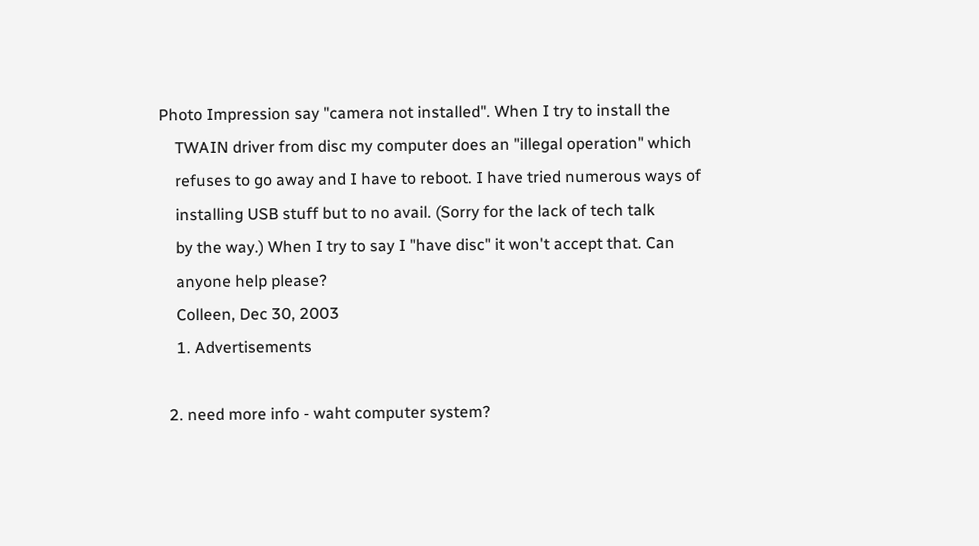Photo Impression say "camera not installed". When I try to install the
    TWAIN driver from disc my computer does an "illegal operation" which
    refuses to go away and I have to reboot. I have tried numerous ways of
    installing USB stuff but to no avail. (Sorry for the lack of tech talk
    by the way.) When I try to say I "have disc" it won't accept that. Can
    anyone help please?
    Colleen, Dec 30, 2003
    1. Advertisements

  2. need more info - waht computer system?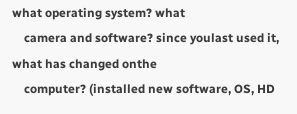what operating system? what
    camera and software? since youlast used it, what has changed onthe
    computer? (installed new software, OS, HD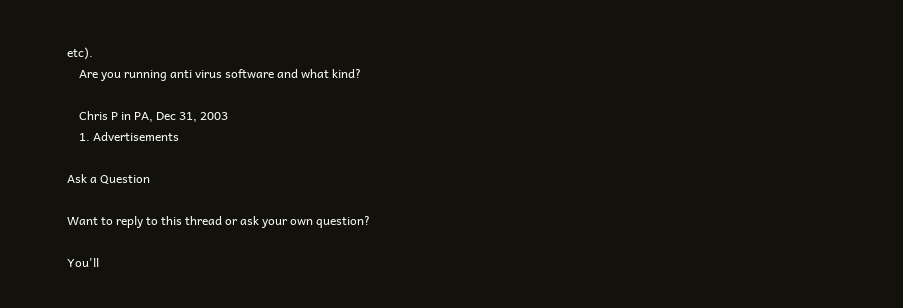etc).
    Are you running anti virus software and what kind?

    Chris P in PA, Dec 31, 2003
    1. Advertisements

Ask a Question

Want to reply to this thread or ask your own question?

You'll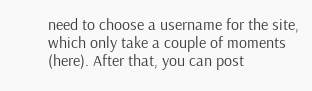need to choose a username for the site, which only take a couple of moments (here). After that, you can post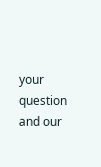your question and our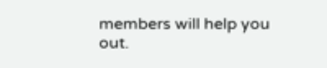members will help you out.